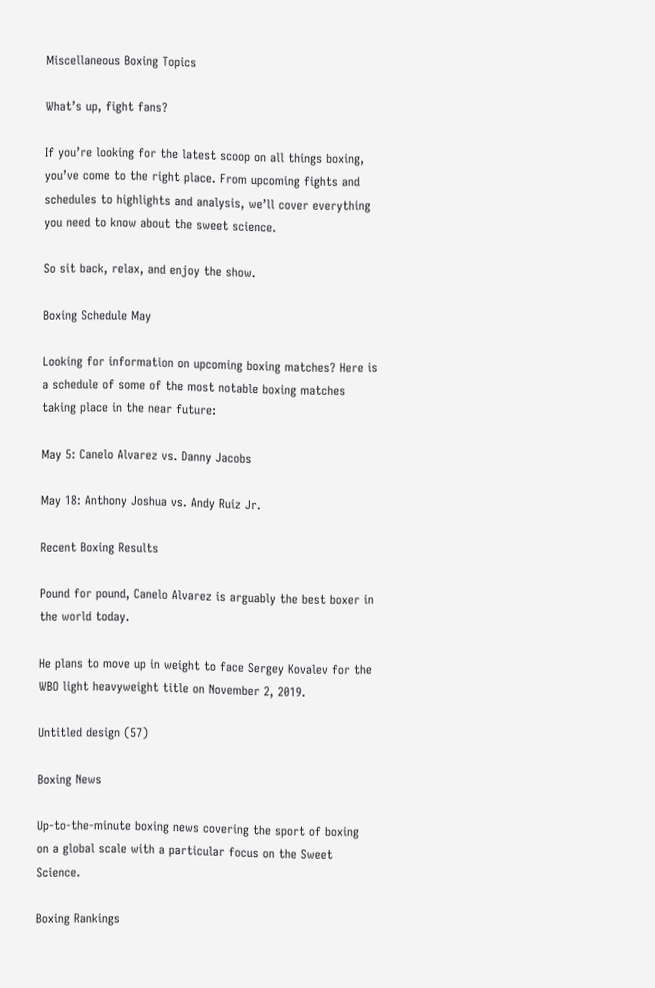Miscellaneous Boxing Topics

What’s up, fight fans?

If you’re looking for the latest scoop on all things boxing, you’ve come to the right place. From upcoming fights and schedules to highlights and analysis, we’ll cover everything you need to know about the sweet science.

So sit back, relax, and enjoy the show.

Boxing Schedule May

Looking for information on upcoming boxing matches? Here is a schedule of some of the most notable boxing matches taking place in the near future:

May 5: Canelo Alvarez vs. Danny Jacobs

May 18: Anthony Joshua vs. Andy Ruiz Jr.

Recent Boxing Results

Pound for pound, Canelo Alvarez is arguably the best boxer in the world today.

He plans to move up in weight to face Sergey Kovalev for the WBO light heavyweight title on November 2, 2019.

Untitled design (57)

Boxing News

Up-to-the-minute boxing news covering the sport of boxing on a global scale with a particular focus on the Sweet Science.

Boxing Rankings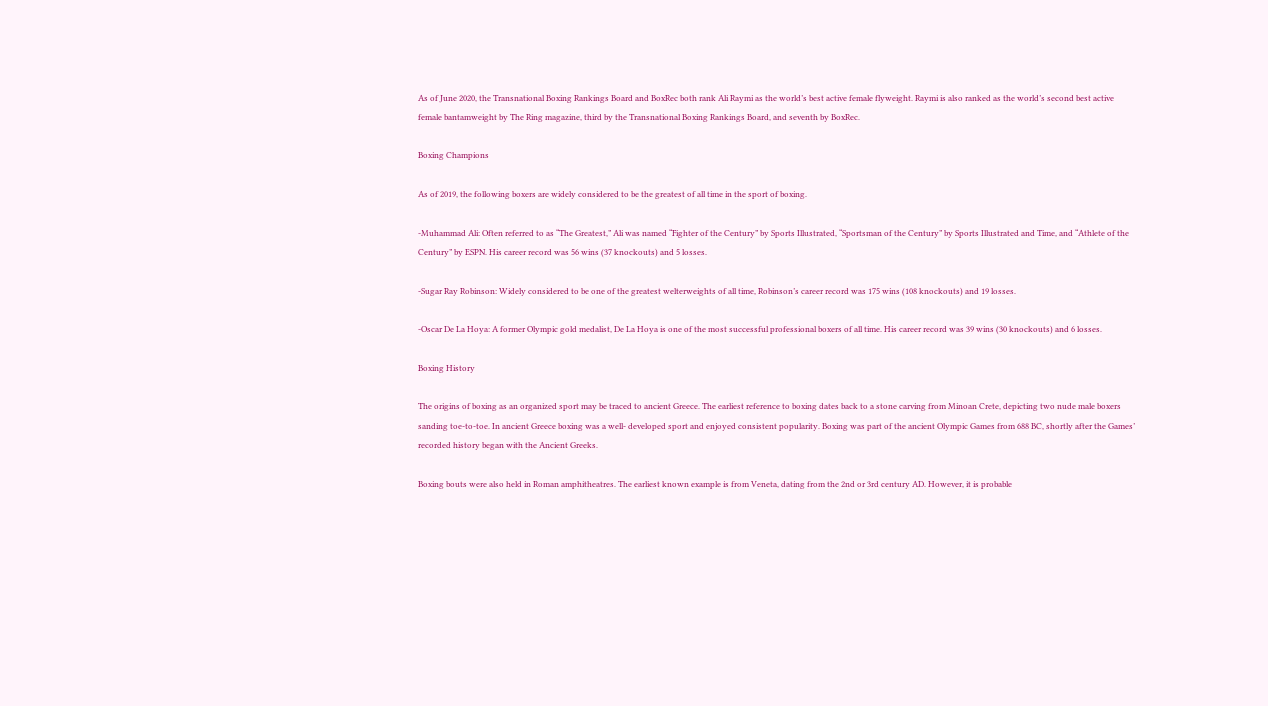As of June 2020, the Transnational Boxing Rankings Board and BoxRec both rank Ali Raymi as the world’s best active female flyweight. Raymi is also ranked as the world’s second best active female bantamweight by The Ring magazine, third by the Transnational Boxing Rankings Board, and seventh by BoxRec.

Boxing Champions

As of 2019, the following boxers are widely considered to be the greatest of all time in the sport of boxing.

-Muhammad Ali: Often referred to as “The Greatest,” Ali was named “Fighter of the Century” by Sports Illustrated, “Sportsman of the Century” by Sports Illustrated and Time, and “Athlete of the Century” by ESPN. His career record was 56 wins (37 knockouts) and 5 losses.

-Sugar Ray Robinson: Widely considered to be one of the greatest welterweights of all time, Robinson’s career record was 175 wins (108 knockouts) and 19 losses.

-Oscar De La Hoya: A former Olympic gold medalist, De La Hoya is one of the most successful professional boxers of all time. His career record was 39 wins (30 knockouts) and 6 losses.

Boxing History

The origins of boxing as an organized sport may be traced to ancient Greece. The earliest reference to boxing dates back to a stone carving from Minoan Crete, depicting two nude male boxers sanding toe-to-toe. In ancient Greece boxing was a well- developed sport and enjoyed consistent popularity. Boxing was part of the ancient Olympic Games from 688 BC, shortly after the Games’ recorded history began with the Ancient Greeks.

Boxing bouts were also held in Roman amphitheatres. The earliest known example is from Veneta, dating from the 2nd or 3rd century AD. However, it is probable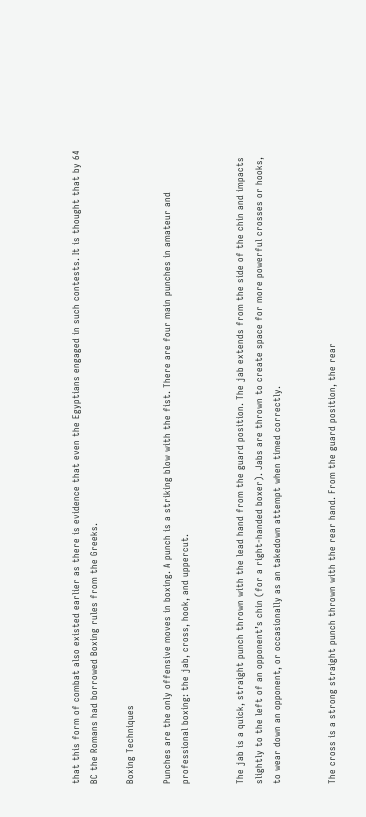that this form of combat also existed earlier as there is evidence that even the Egyptians engaged in such contests. It is thought that by 64 BC the Romans had borrowed Boxing rules from the Greeks.

Boxing Techniques

Punches are the only offensive moves in boxing. A punch is a striking blow with the fist. There are four main punches in amateur and professional boxing: the jab, cross, hook, and uppercut.


The jab is a quick, straight punch thrown with the lead hand from the guard position. The jab extends from the side of the chin and impacts slightly to the left of an opponent’s chin (for a right-handed boxer). Jabs are thrown to create space for more powerful crosses or hooks, to wear down an opponent, or occasionally as an takedown attempt when timed correctly.


The cross is a strong straight punch thrown with the rear hand. From the guard position, the rear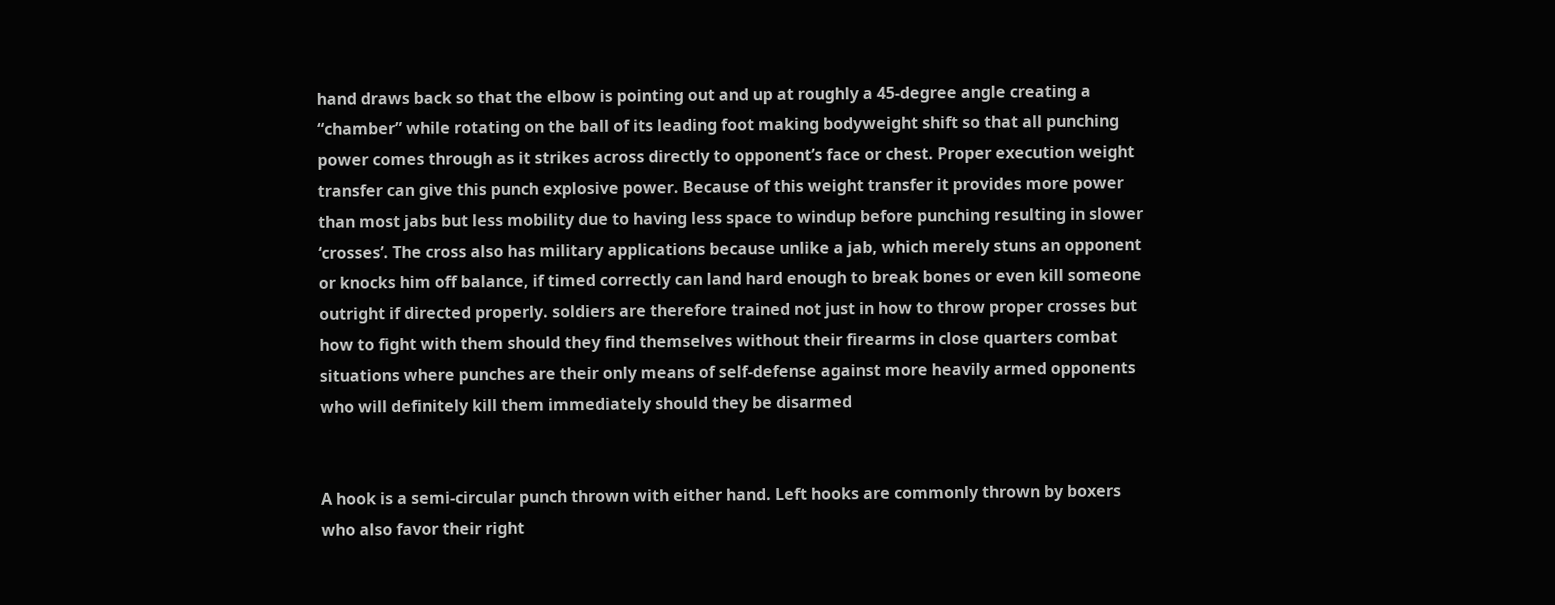hand draws back so that the elbow is pointing out and up at roughly a 45-degree angle creating a “chamber” while rotating on the ball of its leading foot making bodyweight shift so that all punching power comes through as it strikes across directly to opponent’s face or chest. Proper execution weight transfer can give this punch explosive power. Because of this weight transfer it provides more power than most jabs but less mobility due to having less space to windup before punching resulting in slower ‘crosses’. The cross also has military applications because unlike a jab, which merely stuns an opponent or knocks him off balance, if timed correctly can land hard enough to break bones or even kill someone outright if directed properly. soldiers are therefore trained not just in how to throw proper crosses but how to fight with them should they find themselves without their firearms in close quarters combat situations where punches are their only means of self-defense against more heavily armed opponents who will definitely kill them immediately should they be disarmed


A hook is a semi-circular punch thrown with either hand. Left hooks are commonly thrown by boxers who also favor their right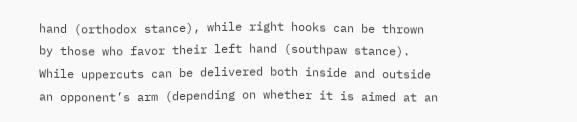hand (orthodox stance), while right hooks can be thrown by those who favor their left hand (southpaw stance). While uppercuts can be delivered both inside and outside an opponent’s arm (depending on whether it is aimed at an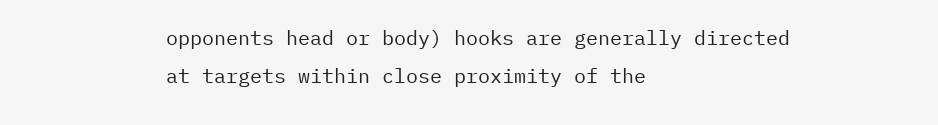opponents head or body) hooks are generally directed at targets within close proximity of the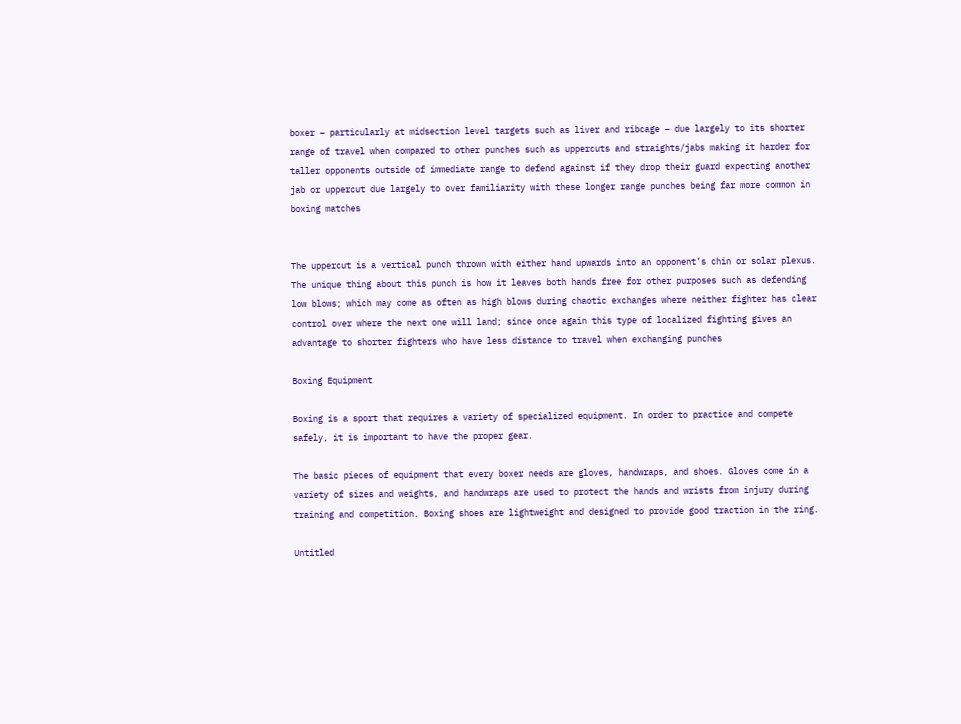boxer – particularly at midsection level targets such as liver and ribcage – due largely to its shorter range of travel when compared to other punches such as uppercuts and straights/jabs making it harder for taller opponents outside of immediate range to defend against if they drop their guard expecting another jab or uppercut due largely to over familiarity with these longer range punches being far more common in boxing matches


The uppercut is a vertical punch thrown with either hand upwards into an opponent’s chin or solar plexus. The unique thing about this punch is how it leaves both hands free for other purposes such as defending low blows; which may come as often as high blows during chaotic exchanges where neither fighter has clear control over where the next one will land; since once again this type of localized fighting gives an advantage to shorter fighters who have less distance to travel when exchanging punches

Boxing Equipment

Boxing is a sport that requires a variety of specialized equipment. In order to practice and compete safely, it is important to have the proper gear.

The basic pieces of equipment that every boxer needs are gloves, handwraps, and shoes. Gloves come in a variety of sizes and weights, and handwraps are used to protect the hands and wrists from injury during training and competition. Boxing shoes are lightweight and designed to provide good traction in the ring.

Untitled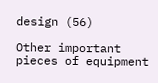design (56)

Other important pieces of equipment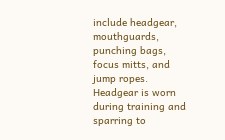include headgear, mouthguards, punching bags, focus mitts, and jump ropes. Headgear is worn during training and sparring to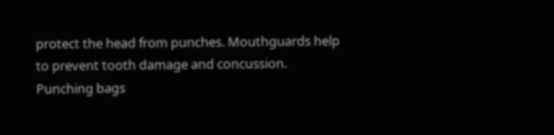protect the head from punches. Mouthguards help to prevent tooth damage and concussion. Punching bags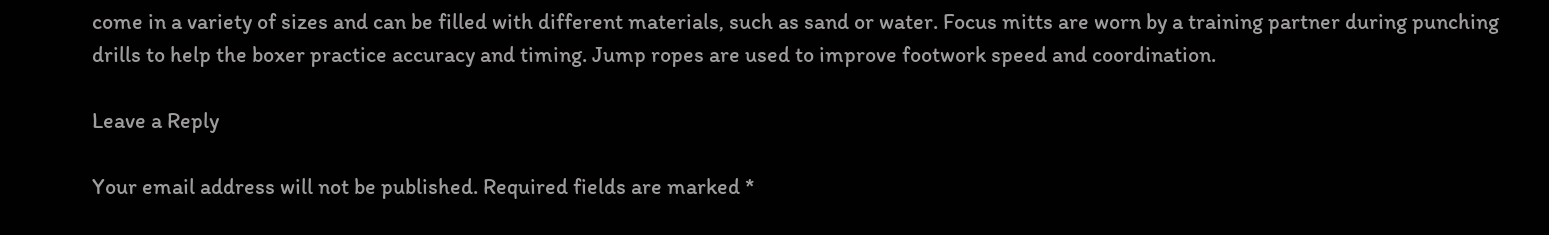come in a variety of sizes and can be filled with different materials, such as sand or water. Focus mitts are worn by a training partner during punching drills to help the boxer practice accuracy and timing. Jump ropes are used to improve footwork speed and coordination.

Leave a Reply

Your email address will not be published. Required fields are marked *